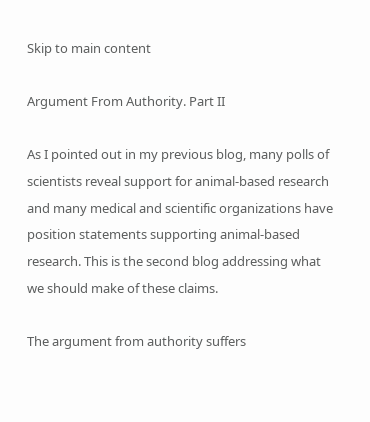Skip to main content

Argument From Authority. Part II

As I pointed out in my previous blog, many polls of scientists reveal support for animal-based research and many medical and scientific organizations have position statements supporting animal-based research. This is the second blog addressing what we should make of these claims.

The argument from authority suffers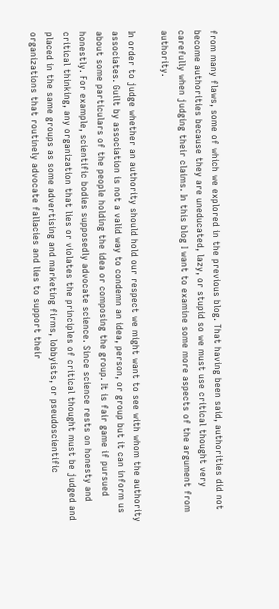from many flaws, some of which we explored in the previous blog. That having been said, authorities did not become authorities because they are uneducated, lazy, or stupid so we must use critical thought very carefully when judging their claims. In this blog I want to examine some more aspects of the argument from authority.

In order to judge whether an authority should hold our respect we might want to see with whom the authority associates. Guilt by association is not a valid way to condemn an idea, person, or group but it can inform us about some particulars of the people holding the idea or composing the group. It is fair game if pursued honestly. For example, scientific bodies supposedly advocate science. Since science rests on honesty and critical thinking, any organization that lies or violates the principles of critical thought must be judged and placed in the same groups as some advertising and marketing firms, lobbyists, or pseudoscientific organizations that routinely advocate fallacies and lies to support their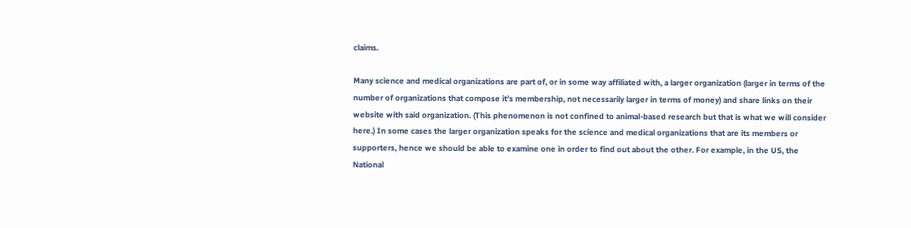claims.

Many science and medical organizations are part of, or in some way affiliated with, a larger organization (larger in terms of the number of organizations that compose it’s membership, not necessarily larger in terms of money) and share links on their website with said organization. (This phenomenon is not confined to animal-based research but that is what we will consider here.) In some cases the larger organization speaks for the science and medical organizations that are its members or supporters, hence we should be able to examine one in order to find out about the other. For example, in the US, the National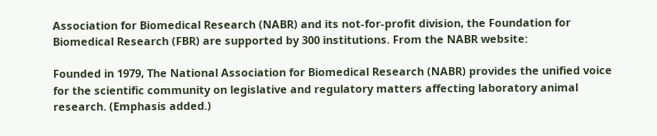Association for Biomedical Research (NABR) and its not-for-profit division, the Foundation for Biomedical Research (FBR) are supported by 300 institutions. From the NABR website:

Founded in 1979, The National Association for Biomedical Research (NABR) provides the unified voice for the scientific community on legislative and regulatory matters affecting laboratory animal research. (Emphasis added.)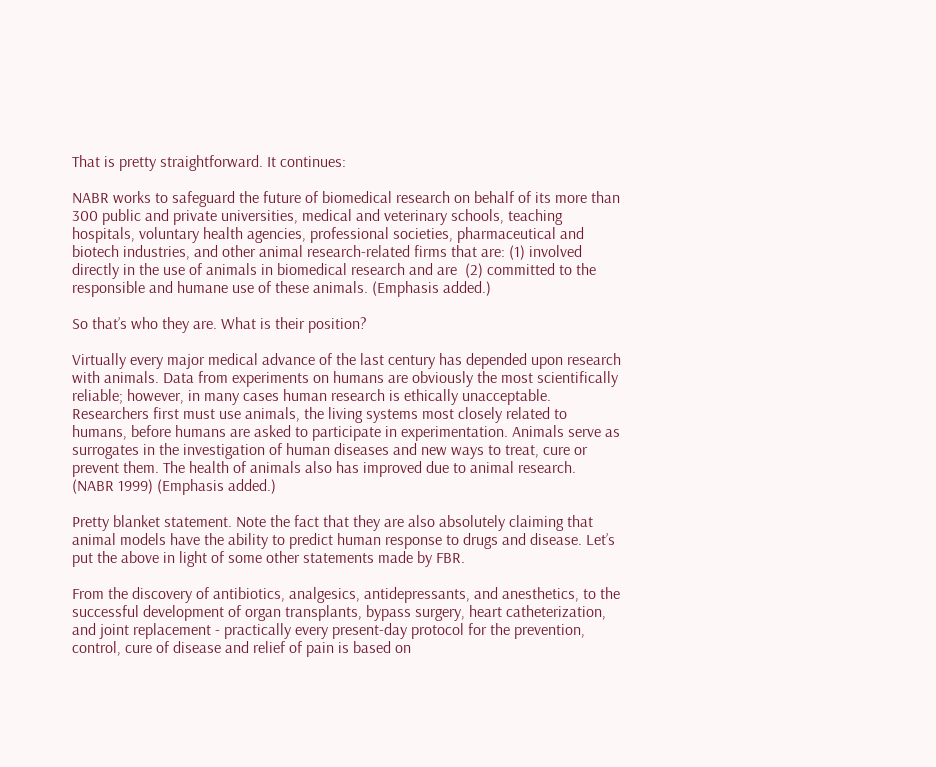That is pretty straightforward. It continues:

NABR works to safeguard the future of biomedical research on behalf of its more than 300 public and private universities, medical and veterinary schools, teaching hospitals, voluntary health agencies, professional societies, pharmaceutical and biotech industries, and other animal research-related firms that are: (1) involved directly in the use of animals in biomedical research and are  (2) committed to the responsible and humane use of these animals. (Emphasis added.)

So that’s who they are. What is their position?

Virtually every major medical advance of the last century has depended upon research with animals. Data from experiments on humans are obviously the most scientifically reliable; however, in many cases human research is ethically unacceptable. Researchers first must use animals, the living systems most closely related to humans, before humans are asked to participate in experimentation. Animals serve as surrogates in the investigation of human diseases and new ways to treat, cure or prevent them. The health of animals also has improved due to animal research.  (NABR 1999) (Emphasis added.)

Pretty blanket statement. Note the fact that they are also absolutely claiming that animal models have the ability to predict human response to drugs and disease. Let’s put the above in light of some other statements made by FBR.

From the discovery of antibiotics, analgesics, antidepressants, and anesthetics, to the successful development of organ transplants, bypass surgery, heart catheterization, and joint replacement - practically every present-day protocol for the prevention, control, cure of disease and relief of pain is based on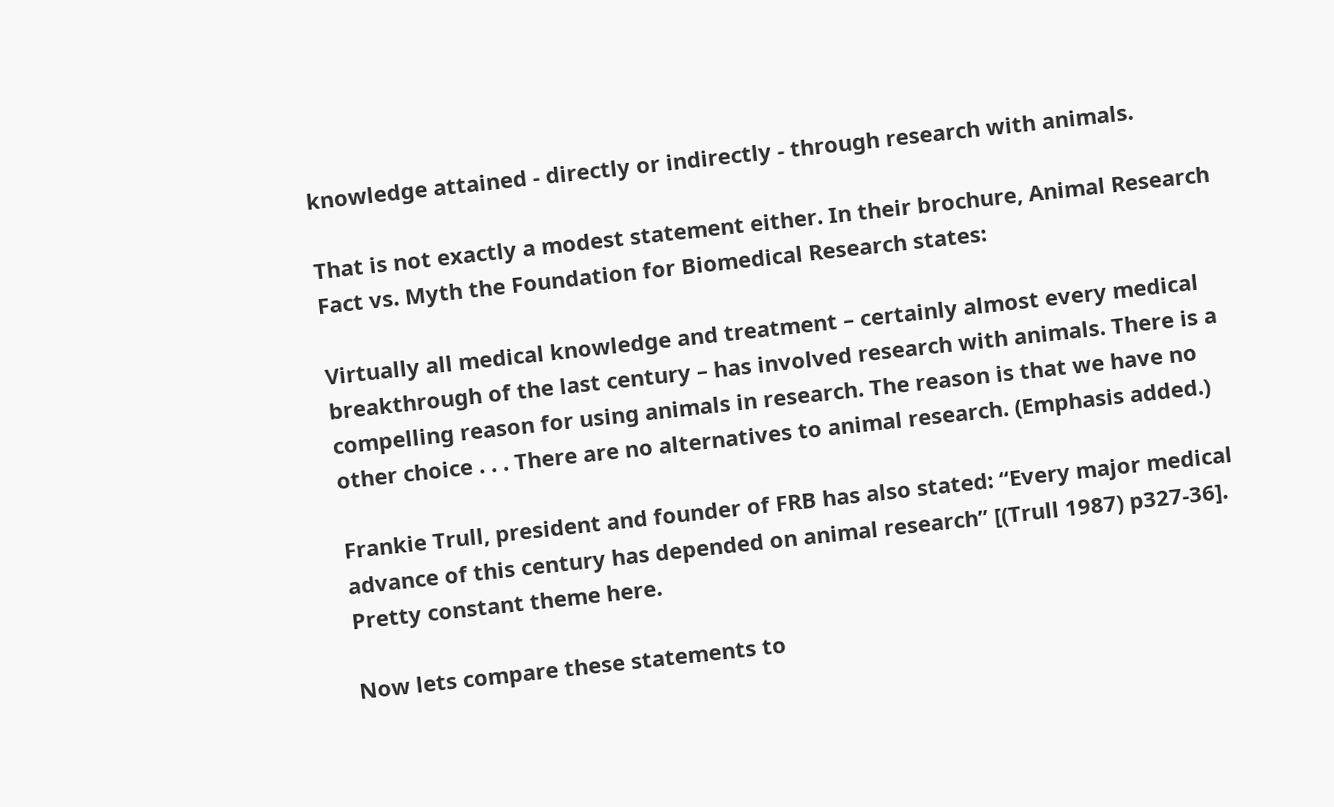knowledge attained - directly or indirectly - through research with animals.

That is not exactly a modest statement either. In their brochure, Animal Research Fact vs. Myth the Foundation for Biomedical Research states:

Virtually all medical knowledge and treatment – certainly almost every medical breakthrough of the last century – has involved research with animals. There is a compelling reason for using animals in research. The reason is that we have no other choice . . . There are no alternatives to animal research. (Emphasis added.)

Frankie Trull, president and founder of FRB has also stated: “Every major medical advance of this century has depended on animal research” [(Trull 1987) p327-36]. Pretty constant theme here.

Now lets compare these statements to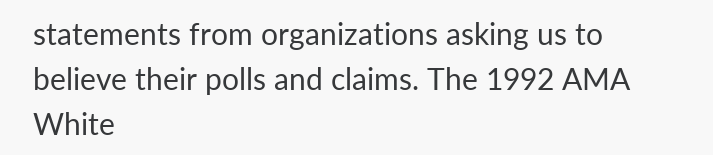statements from organizations asking us to believe their polls and claims. The 1992 AMA White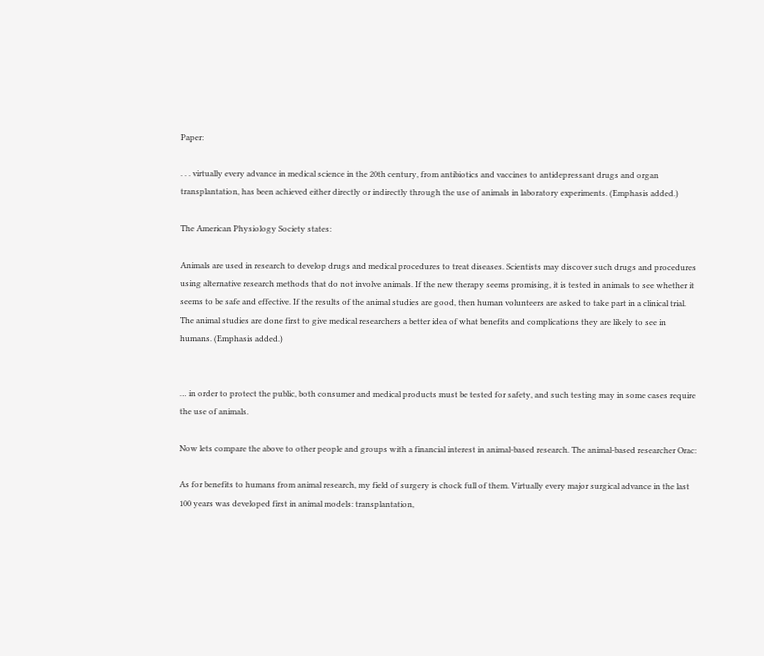Paper:

. . . virtually every advance in medical science in the 20th century, from antibiotics and vaccines to antidepressant drugs and organ transplantation, has been achieved either directly or indirectly through the use of animals in laboratory experiments. (Emphasis added.)

The American Physiology Society states:

Animals are used in research to develop drugs and medical procedures to treat diseases. Scientists may discover such drugs and procedures using alternative research methods that do not involve animals. If the new therapy seems promising, it is tested in animals to see whether it seems to be safe and effective. If the results of the animal studies are good, then human volunteers are asked to take part in a clinical trial. The animal studies are done first to give medical researchers a better idea of what benefits and complications they are likely to see in humans. (Emphasis added.)


… in order to protect the public, both consumer and medical products must be tested for safety, and such testing may in some cases require the use of animals.

Now lets compare the above to other people and groups with a financial interest in animal-based research. The animal-based researcher Orac:

As for benefits to humans from animal research, my field of surgery is chock full of them. Virtually every major surgical advance in the last 100 years was developed first in animal models: transplantation,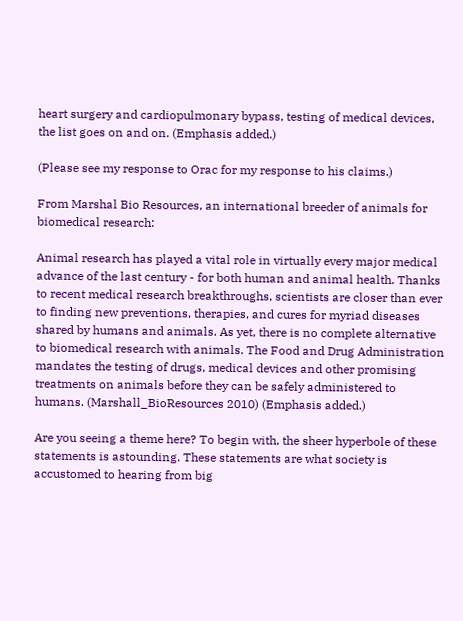heart surgery and cardiopulmonary bypass, testing of medical devices, the list goes on and on. (Emphasis added.)

(Please see my response to Orac for my response to his claims.)

From Marshal Bio Resources, an international breeder of animals for biomedical research:

Animal research has played a vital role in virtually every major medical advance of the last century - for both human and animal health. Thanks to recent medical research breakthroughs, scientists are closer than ever to finding new preventions, therapies, and cures for myriad diseases shared by humans and animals. As yet, there is no complete alternative to biomedical research with animals. The Food and Drug Administration mandates the testing of drugs, medical devices and other promising treatments on animals before they can be safely administered to humans. (Marshall_BioResources 2010) (Emphasis added.)

Are you seeing a theme here? To begin with, the sheer hyperbole of these statements is astounding. These statements are what society is accustomed to hearing from big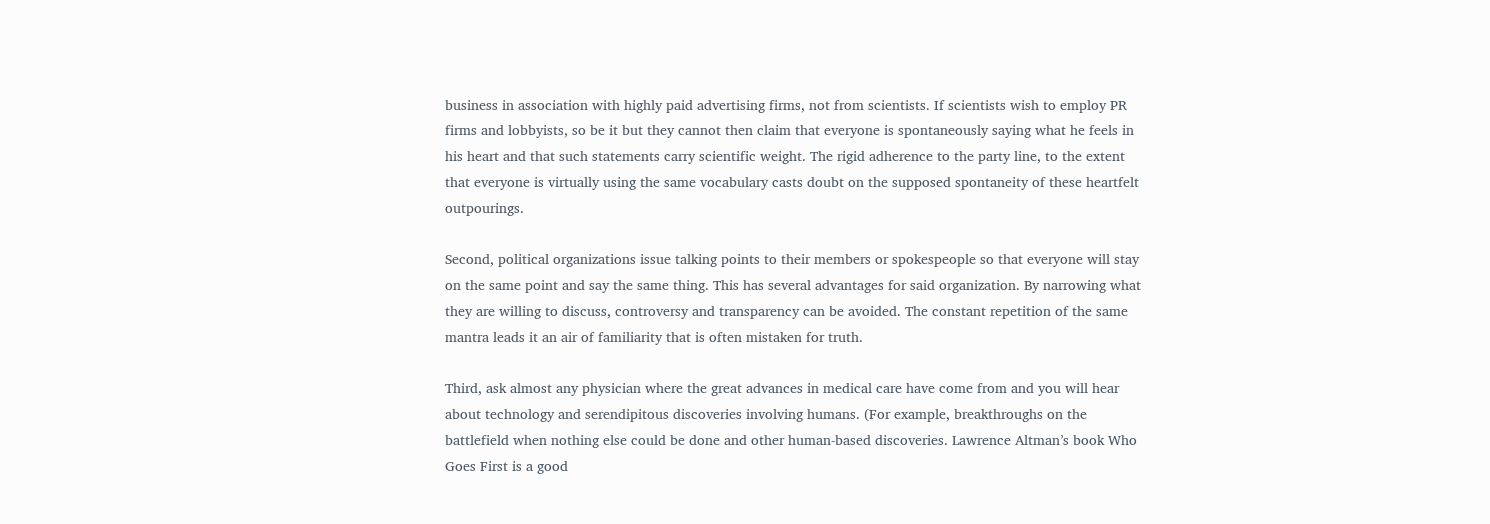business in association with highly paid advertising firms, not from scientists. If scientists wish to employ PR firms and lobbyists, so be it but they cannot then claim that everyone is spontaneously saying what he feels in his heart and that such statements carry scientific weight. The rigid adherence to the party line, to the extent that everyone is virtually using the same vocabulary casts doubt on the supposed spontaneity of these heartfelt outpourings.

Second, political organizations issue talking points to their members or spokespeople so that everyone will stay on the same point and say the same thing. This has several advantages for said organization. By narrowing what they are willing to discuss, controversy and transparency can be avoided. The constant repetition of the same mantra leads it an air of familiarity that is often mistaken for truth.

Third, ask almost any physician where the great advances in medical care have come from and you will hear about technology and serendipitous discoveries involving humans. (For example, breakthroughs on the battlefield when nothing else could be done and other human-based discoveries. Lawrence Altman’s book Who Goes First is a good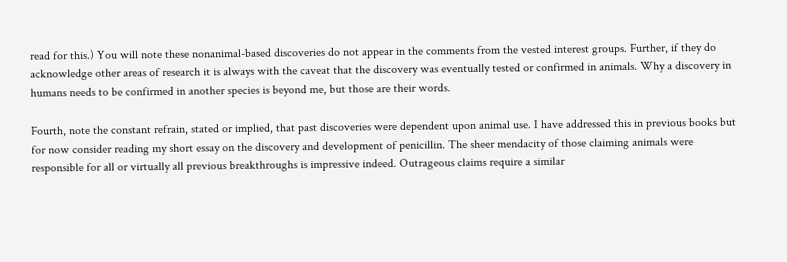read for this.) You will note these nonanimal-based discoveries do not appear in the comments from the vested interest groups. Further, if they do acknowledge other areas of research it is always with the caveat that the discovery was eventually tested or confirmed in animals. Why a discovery in humans needs to be confirmed in another species is beyond me, but those are their words.

Fourth, note the constant refrain, stated or implied, that past discoveries were dependent upon animal use. I have addressed this in previous books but for now consider reading my short essay on the discovery and development of penicillin. The sheer mendacity of those claiming animals were responsible for all or virtually all previous breakthroughs is impressive indeed. Outrageous claims require a similar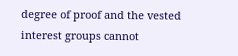degree of proof and the vested interest groups cannot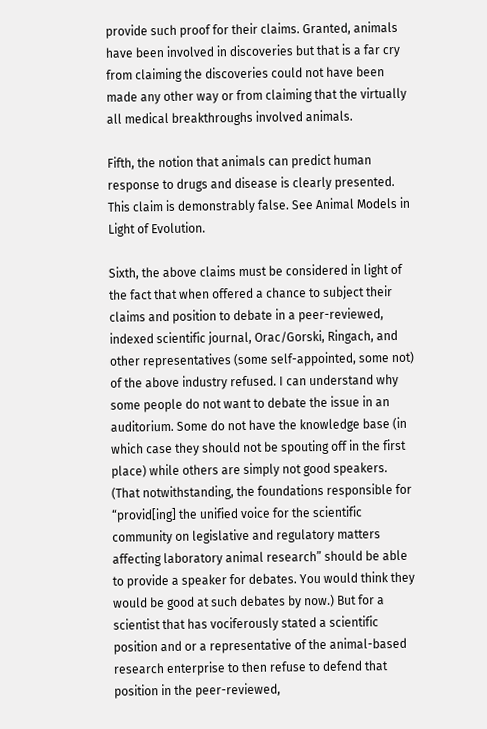provide such proof for their claims. Granted, animals have been involved in discoveries but that is a far cry from claiming the discoveries could not have been made any other way or from claiming that the virtually all medical breakthroughs involved animals.

Fifth, the notion that animals can predict human response to drugs and disease is clearly presented. This claim is demonstrably false. See Animal Models in Light of Evolution.

Sixth, the above claims must be considered in light of the fact that when offered a chance to subject their claims and position to debate in a peer-reviewed, indexed scientific journal, Orac/Gorski, Ringach, and other representatives (some self-appointed, some not) of the above industry refused. I can understand why some people do not want to debate the issue in an auditorium. Some do not have the knowledge base (in which case they should not be spouting off in the first place) while others are simply not good speakers. (That notwithstanding, the foundations responsible for “provid[ing] the unified voice for the scientific community on legislative and regulatory matters affecting laboratory animal research” should be able to provide a speaker for debates. You would think they would be good at such debates by now.) But for a scientist that has vociferously stated a scientific position and or a representative of the animal-based research enterprise to then refuse to defend that position in the peer-reviewed,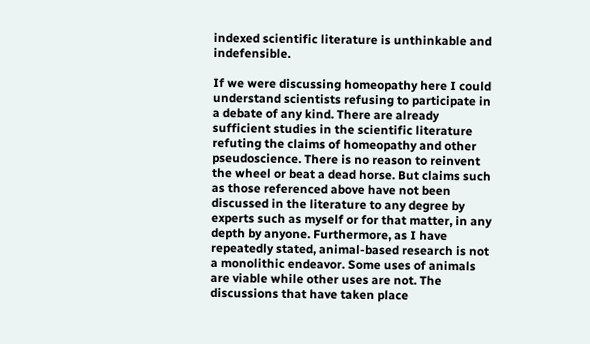indexed scientific literature is unthinkable and indefensible.

If we were discussing homeopathy here I could understand scientists refusing to participate in a debate of any kind. There are already sufficient studies in the scientific literature refuting the claims of homeopathy and other pseudoscience. There is no reason to reinvent the wheel or beat a dead horse. But claims such as those referenced above have not been discussed in the literature to any degree by experts such as myself or for that matter, in any depth by anyone. Furthermore, as I have repeatedly stated, animal-based research is not a monolithic endeavor. Some uses of animals are viable while other uses are not. The discussions that have taken place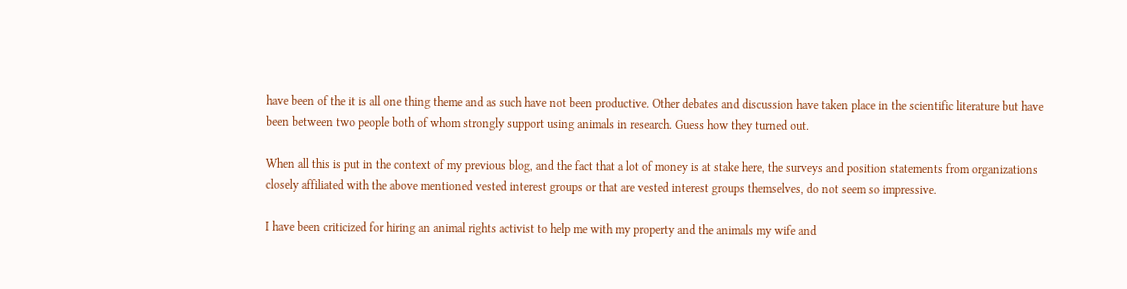have been of the it is all one thing theme and as such have not been productive. Other debates and discussion have taken place in the scientific literature but have been between two people both of whom strongly support using animals in research. Guess how they turned out.

When all this is put in the context of my previous blog, and the fact that a lot of money is at stake here, the surveys and position statements from organizations closely affiliated with the above mentioned vested interest groups or that are vested interest groups themselves, do not seem so impressive.

I have been criticized for hiring an animal rights activist to help me with my property and the animals my wife and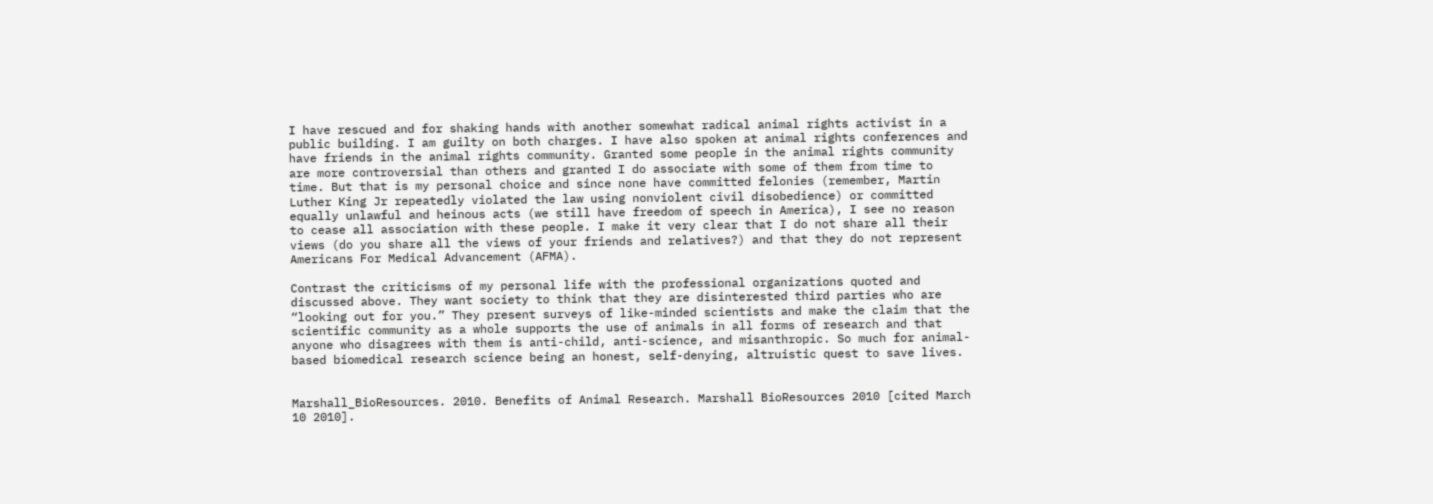I have rescued and for shaking hands with another somewhat radical animal rights activist in a public building. I am guilty on both charges. I have also spoken at animal rights conferences and have friends in the animal rights community. Granted some people in the animal rights community are more controversial than others and granted I do associate with some of them from time to time. But that is my personal choice and since none have committed felonies (remember, Martin Luther King Jr repeatedly violated the law using nonviolent civil disobedience) or committed equally unlawful and heinous acts (we still have freedom of speech in America), I see no reason to cease all association with these people. I make it very clear that I do not share all their views (do you share all the views of your friends and relatives?) and that they do not represent Americans For Medical Advancement (AFMA).

Contrast the criticisms of my personal life with the professional organizations quoted and discussed above. They want society to think that they are disinterested third parties who are “looking out for you.” They present surveys of like-minded scientists and make the claim that the scientific community as a whole supports the use of animals in all forms of research and that anyone who disagrees with them is anti-child, anti-science, and misanthropic. So much for animal-based biomedical research science being an honest, self-denying, altruistic quest to save lives.


Marshall_BioResources. 2010. Benefits of Animal Research. Marshall BioResources 2010 [cited March 10 2010].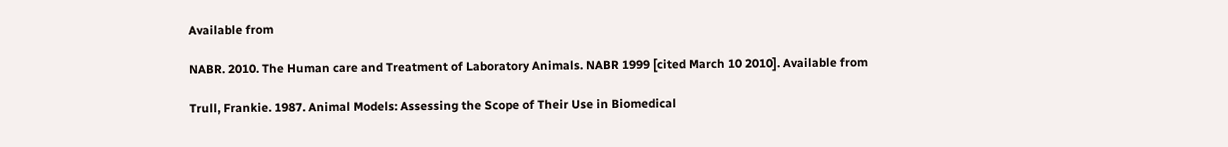Available from

NABR. 2010. The Human care and Treatment of Laboratory Animals. NABR 1999 [cited March 10 2010]. Available from

Trull, Frankie. 1987. Animal Models: Assessing the Scope of Their Use in Biomedical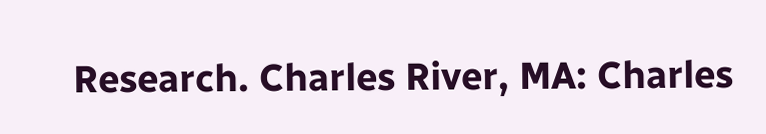Research. Charles River, MA: Charles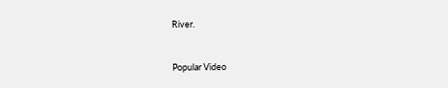River.


Popular Video